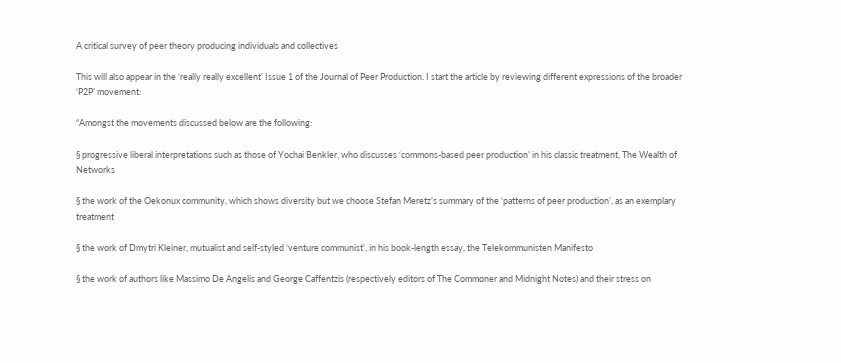A critical survey of peer theory producing individuals and collectives

This will also appear in the ‘really really excellent’ Issue 1 of the Journal of Peer Production. I start the article by reviewing different expressions of the broader ‘P2P’ movement:

“Amongst the movements discussed below are the following:

§ progressive liberal interpretations such as those of Yochai Benkler, who discusses ‘commons-based peer production’ in his classic treatment, The Wealth of Networks

§ the work of the Oekonux community, which shows diversity but we choose Stefan Meretz’s summary of the ‘patterns of peer production’, as an exemplary treatment

§ the work of Dmytri Kleiner, mutualist and self-styled ‘venture communist’, in his book-length essay, the Telekommunisten Manifesto

§ the work of authors like Massimo De Angelis and George Caffentzis (respectively editors of The Commoner and Midnight Notes) and their stress on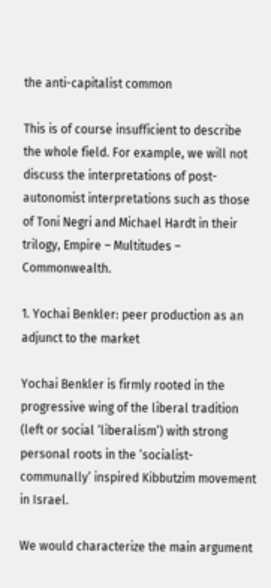the anti-capitalist common

This is of course insufficient to describe the whole field. For example, we will not discuss the interpretations of post-autonomist interpretations such as those of Toni Negri and Michael Hardt in their trilogy, Empire – Multitudes – Commonwealth.

1. Yochai Benkler: peer production as an adjunct to the market

Yochai Benkler is firmly rooted in the progressive wing of the liberal tradition (left or social ‘liberalism’) with strong personal roots in the ‘socialist-communally’ inspired Kibbutzim movement in Israel.

We would characterize the main argument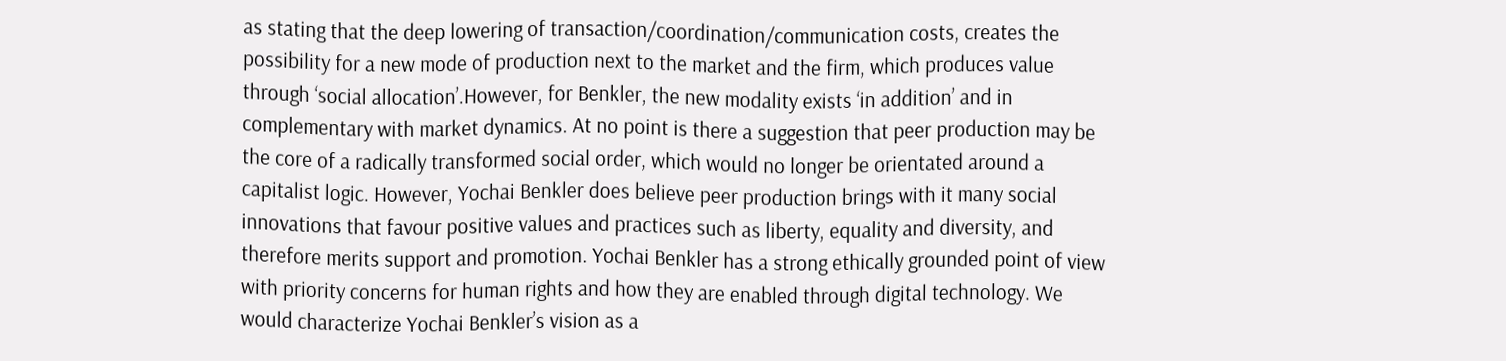as stating that the deep lowering of transaction/coordination/communication costs, creates the possibility for a new mode of production next to the market and the firm, which produces value through ‘social allocation’.However, for Benkler, the new modality exists ‘in addition’ and in complementary with market dynamics. At no point is there a suggestion that peer production may be the core of a radically transformed social order, which would no longer be orientated around a capitalist logic. However, Yochai Benkler does believe peer production brings with it many social innovations that favour positive values and practices such as liberty, equality and diversity, and therefore merits support and promotion. Yochai Benkler has a strong ethically grounded point of view with priority concerns for human rights and how they are enabled through digital technology. We would characterize Yochai Benkler’s vision as a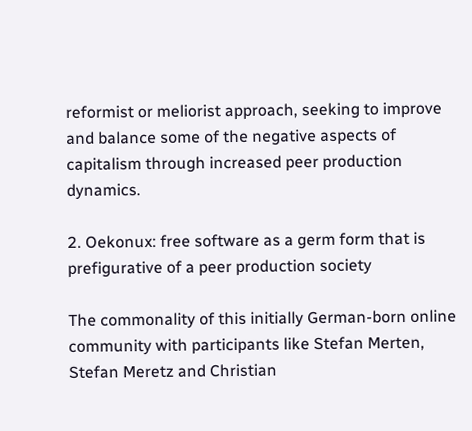reformist or meliorist approach, seeking to improve and balance some of the negative aspects of capitalism through increased peer production dynamics.

2. Oekonux: free software as a germ form that is prefigurative of a peer production society

The commonality of this initially German-born online community with participants like Stefan Merten, Stefan Meretz and Christian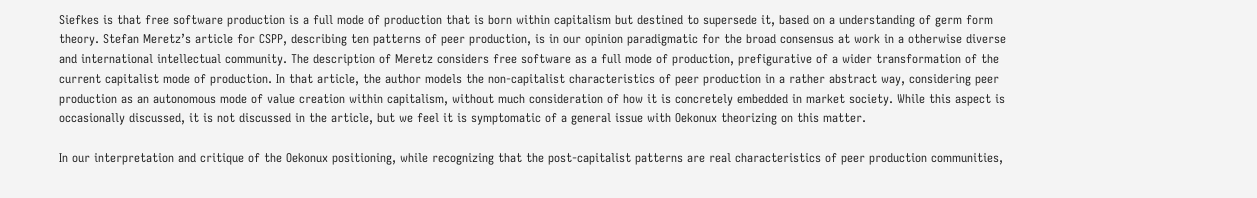Siefkes is that free software production is a full mode of production that is born within capitalism but destined to supersede it, based on a understanding of germ form theory. Stefan Meretz’s article for CSPP, describing ten patterns of peer production, is in our opinion paradigmatic for the broad consensus at work in a otherwise diverse and international intellectual community. The description of Meretz considers free software as a full mode of production, prefigurative of a wider transformation of the current capitalist mode of production. In that article, the author models the non-capitalist characteristics of peer production in a rather abstract way, considering peer production as an autonomous mode of value creation within capitalism, without much consideration of how it is concretely embedded in market society. While this aspect is occasionally discussed, it is not discussed in the article, but we feel it is symptomatic of a general issue with Oekonux theorizing on this matter.

In our interpretation and critique of the Oekonux positioning, while recognizing that the post-capitalist patterns are real characteristics of peer production communities,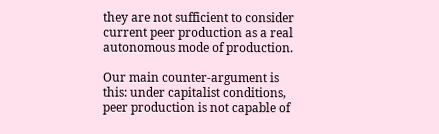they are not sufficient to consider current peer production as a real autonomous mode of production.

Our main counter-argument is this: under capitalist conditions, peer production is not capable of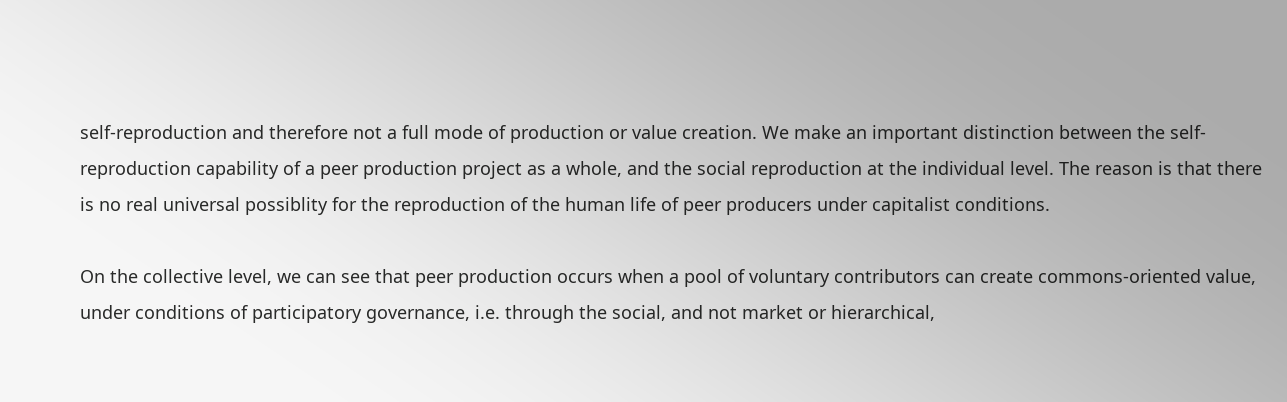self-reproduction and therefore not a full mode of production or value creation. We make an important distinction between the self-reproduction capability of a peer production project as a whole, and the social reproduction at the individual level. The reason is that there is no real universal possiblity for the reproduction of the human life of peer producers under capitalist conditions.

On the collective level, we can see that peer production occurs when a pool of voluntary contributors can create commons-oriented value, under conditions of participatory governance, i.e. through the social, and not market or hierarchical,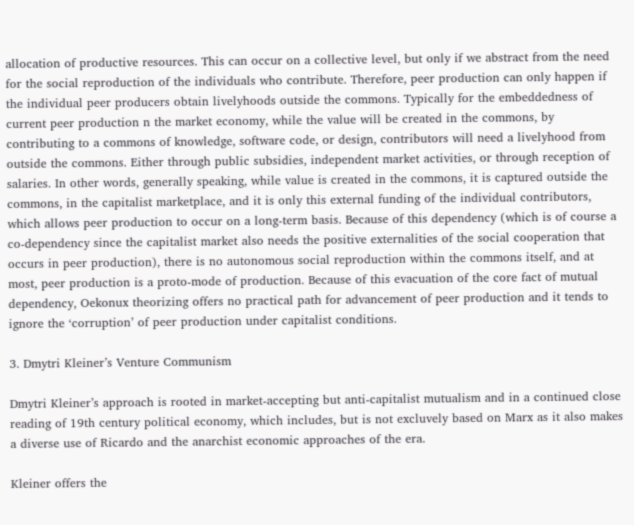allocation of productive resources. This can occur on a collective level, but only if we abstract from the need for the social reproduction of the individuals who contribute. Therefore, peer production can only happen if the individual peer producers obtain livelyhoods outside the commons. Typically for the embeddedness of current peer production n the market economy, while the value will be created in the commons, by contributing to a commons of knowledge, software code, or design, contributors will need a livelyhood from outside the commons. Either through public subsidies, independent market activities, or through reception of salaries. In other words, generally speaking, while value is created in the commons, it is captured outside the commons, in the capitalist marketplace, and it is only this external funding of the individual contributors, which allows peer production to occur on a long-term basis. Because of this dependency (which is of course a co-dependency since the capitalist market also needs the positive externalities of the social cooperation that occurs in peer production), there is no autonomous social reproduction within the commons itself, and at most, peer production is a proto-mode of production. Because of this evacuation of the core fact of mutual dependency, Oekonux theorizing offers no practical path for advancement of peer production and it tends to ignore the ‘corruption’ of peer production under capitalist conditions.

3. Dmytri Kleiner’s Venture Communism

Dmytri Kleiner’s approach is rooted in market-accepting but anti-capitalist mutualism and in a continued close reading of 19th century political economy, which includes, but is not excluvely based on Marx as it also makes a diverse use of Ricardo and the anarchist economic approaches of the era.

Kleiner offers the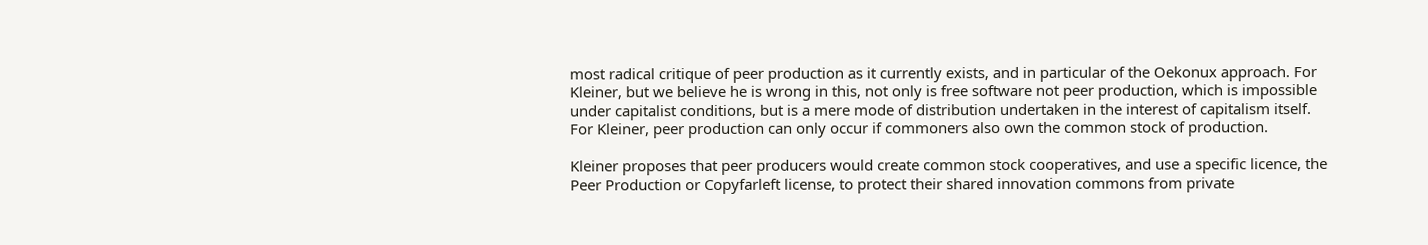most radical critique of peer production as it currently exists, and in particular of the Oekonux approach. For Kleiner, but we believe he is wrong in this, not only is free software not peer production, which is impossible under capitalist conditions, but is a mere mode of distribution undertaken in the interest of capitalism itself. For Kleiner, peer production can only occur if commoners also own the common stock of production.

Kleiner proposes that peer producers would create common stock cooperatives, and use a specific licence, the Peer Production or Copyfarleft license, to protect their shared innovation commons from private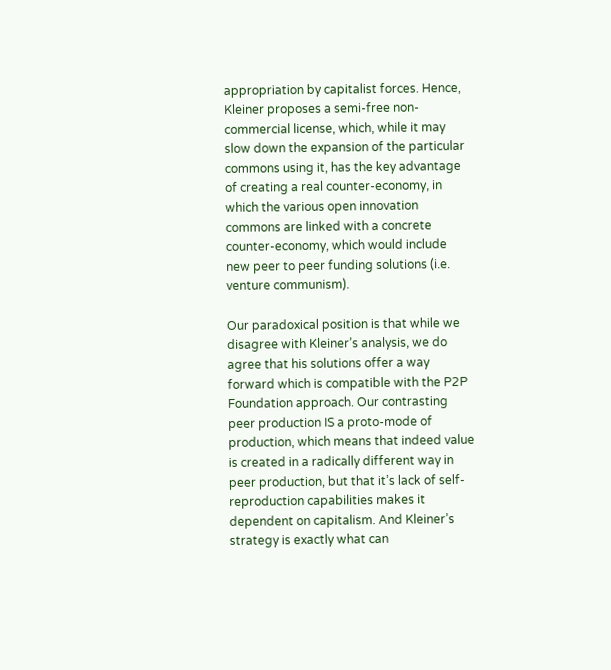appropriation by capitalist forces. Hence, Kleiner proposes a semi-free non-commercial license, which, while it may slow down the expansion of the particular commons using it, has the key advantage of creating a real counter-economy, in which the various open innovation commons are linked with a concrete counter-economy, which would include new peer to peer funding solutions (i.e. venture communism).

Our paradoxical position is that while we disagree with Kleiner’s analysis, we do agree that his solutions offer a way forward which is compatible with the P2P Foundation approach. Our contrasting peer production IS a proto-mode of production, which means that indeed value is created in a radically different way in peer production, but that it’s lack of self-reproduction capabilities makes it dependent on capitalism. And Kleiner’s strategy is exactly what can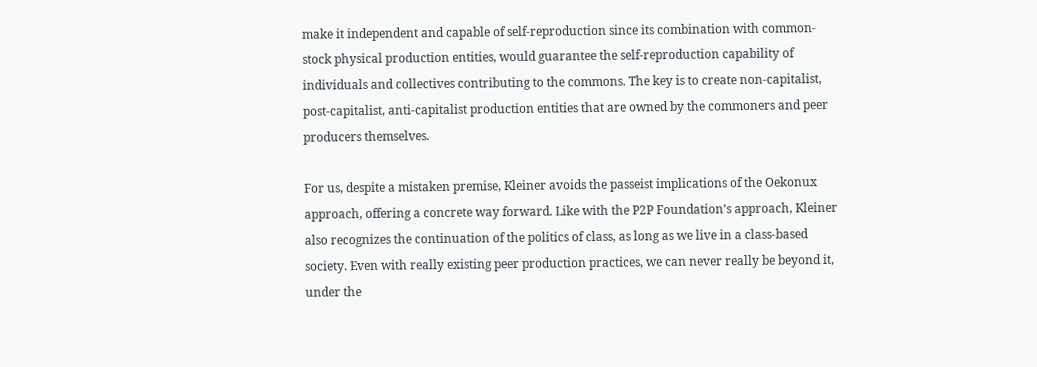make it independent and capable of self-reproduction since its combination with common-stock physical production entities, would guarantee the self-reproduction capability of individuals and collectives contributing to the commons. The key is to create non-capitalist, post-capitalist, anti-capitalist production entities that are owned by the commoners and peer producers themselves.

For us, despite a mistaken premise, Kleiner avoids the passeist implications of the Oekonux approach, offering a concrete way forward. Like with the P2P Foundation’s approach, Kleiner also recognizes the continuation of the politics of class, as long as we live in a class-based society. Even with really existing peer production practices, we can never really be beyond it, under the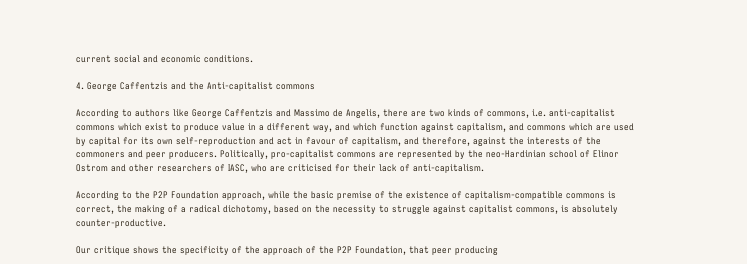current social and economic conditions.

4. George Caffentzis and the Anti-capitalist commons

According to authors like George Caffentzis and Massimo de Angelis, there are two kinds of commons, i.e. anti-capitalist commons which exist to produce value in a different way, and which function against capitalism, and commons which are used by capital for its own self-reproduction and act in favour of capitalism, and therefore, against the interests of the commoners and peer producers. Politically, pro-capitalist commons are represented by the neo-Hardinian school of Elinor Ostrom and other researchers of IASC, who are criticised for their lack of anti-capitalism.

According to the P2P Foundation approach, while the basic premise of the existence of capitalism-compatible commons is correct, the making of a radical dichotomy, based on the necessity to struggle against capitalist commons, is absolutely counter-productive.

Our critique shows the specificity of the approach of the P2P Foundation, that peer producing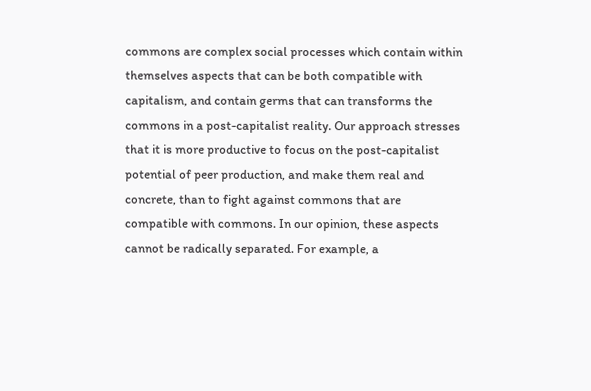commons are complex social processes which contain within themselves aspects that can be both compatible with capitalism, and contain germs that can transforms the commons in a post-capitalist reality. Our approach stresses that it is more productive to focus on the post-capitalist potential of peer production, and make them real and concrete, than to fight against commons that are compatible with commons. In our opinion, these aspects cannot be radically separated. For example, a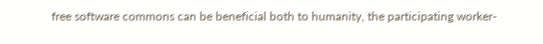free software commons can be beneficial both to humanity, the participating worker-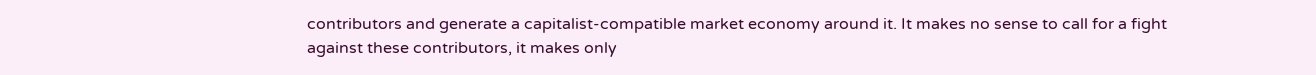contributors and generate a capitalist-compatible market economy around it. It makes no sense to call for a fight against these contributors, it makes only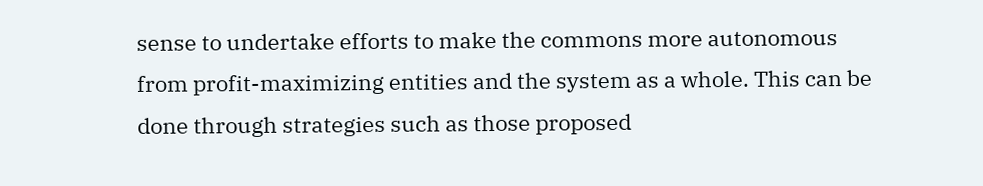sense to undertake efforts to make the commons more autonomous from profit-maximizing entities and the system as a whole. This can be done through strategies such as those proposed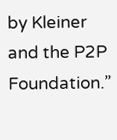by Kleiner and the P2P Foundation.”